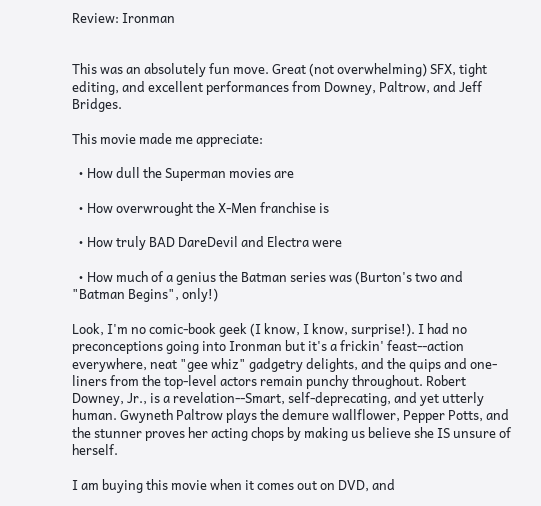Review: Ironman


This was an absolutely fun move. Great (not overwhelming) SFX, tight editing, and excellent performances from Downey, Paltrow, and Jeff Bridges.

This movie made me appreciate:

  • How dull the Superman movies are

  • How overwrought the X-Men franchise is

  • How truly BAD DareDevil and Electra were

  • How much of a genius the Batman series was (Burton's two and "Batman Begins", only!)

Look, I'm no comic-book geek (I know, I know, surprise!). I had no preconceptions going into Ironman but it's a frickin' feast--action everywhere, neat "gee whiz" gadgetry delights, and the quips and one-liners from the top-level actors remain punchy throughout. Robert Downey, Jr., is a revelation--Smart, self-deprecating, and yet utterly human. Gwyneth Paltrow plays the demure wallflower, Pepper Potts, and the stunner proves her acting chops by making us believe she IS unsure of herself.

I am buying this movie when it comes out on DVD, and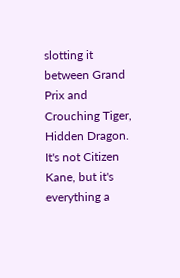slotting it between Grand Prix and Crouching Tiger, Hidden Dragon. It's not Citizen Kane, but it's everything a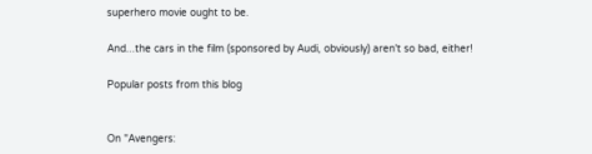superhero movie ought to be.

And...the cars in the film (sponsored by Audi, obviously) aren't so bad, either!

Popular posts from this blog


On "Avengers: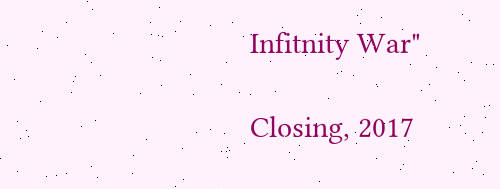Infitnity War"

Closing, 2017